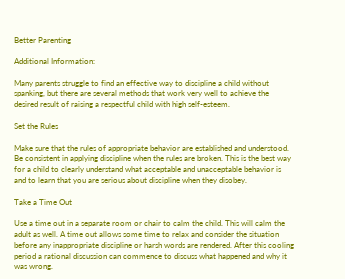Better Parenting

Additional Information:

Many parents struggle to find an effective way to discipline a child without spanking, but there are several methods that work very well to achieve the desired result of raising a respectful child with high self-esteem.

Set the Rules

Make sure that the rules of appropriate behavior are established and understood. Be consistent in applying discipline when the rules are broken. This is the best way for a child to clearly understand what acceptable and unacceptable behavior is and to learn that you are serious about discipline when they disobey.

Take a Time Out

Use a time out in a separate room or chair to calm the child. This will calm the adult as well. A time out allows some time to relax and consider the situation before any inappropriate discipline or harsh words are rendered. After this cooling period a rational discussion can commence to discuss what happened and why it was wrong.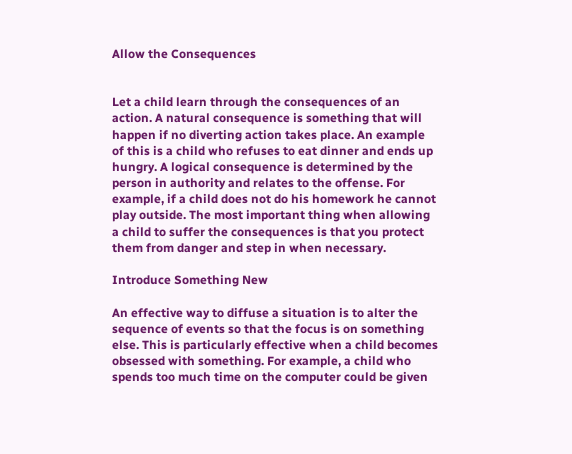Allow the Consequences


Let a child learn through the consequences of an action. A natural consequence is something that will happen if no diverting action takes place. An example of this is a child who refuses to eat dinner and ends up hungry. A logical consequence is determined by the person in authority and relates to the offense. For example, if a child does not do his homework he cannot play outside. The most important thing when allowing a child to suffer the consequences is that you protect them from danger and step in when necessary.

Introduce Something New

An effective way to diffuse a situation is to alter the sequence of events so that the focus is on something else. This is particularly effective when a child becomes obsessed with something. For example, a child who spends too much time on the computer could be given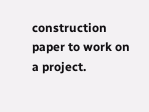construction paper to work on a project.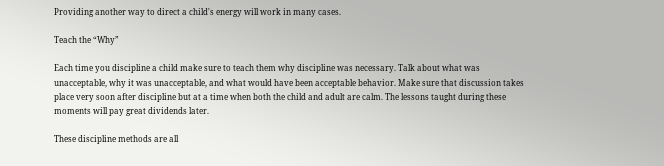Providing another way to direct a child's energy will work in many cases.

Teach the “Why”

Each time you discipline a child make sure to teach them why discipline was necessary. Talk about what was unacceptable, why it was unacceptable, and what would have been acceptable behavior. Make sure that discussion takes place very soon after discipline but at a time when both the child and adult are calm. The lessons taught during these moments will pay great dividends later.

These discipline methods are all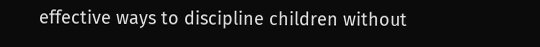effective ways to discipline children without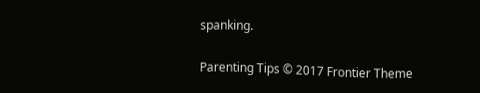spanking.

Parenting Tips © 2017 Frontier Theme